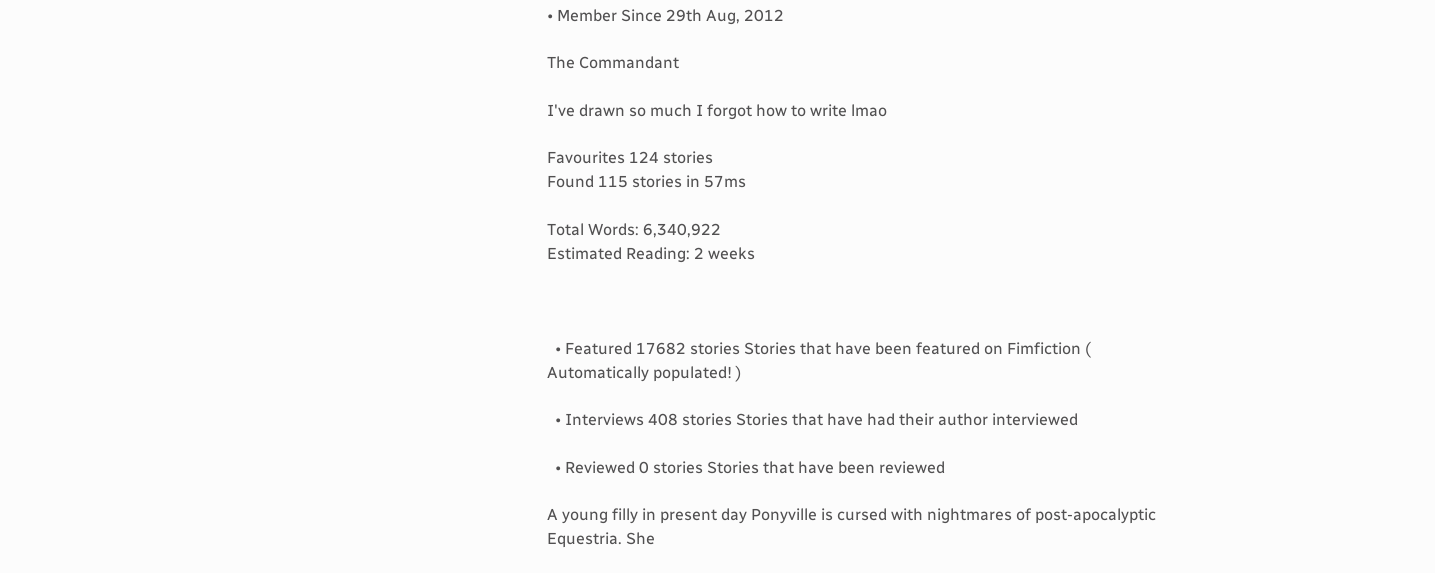• Member Since 29th Aug, 2012

The Commandant

I've drawn so much I forgot how to write lmao

Favourites 124 stories
Found 115 stories in 57ms

Total Words: 6,340,922
Estimated Reading: 2 weeks



  • Featured 17682 stories Stories that have been featured on Fimfiction ( Automatically populated! )

  • Interviews 408 stories Stories that have had their author interviewed

  • Reviewed 0 stories Stories that have been reviewed

A young filly in present day Ponyville is cursed with nightmares of post-apocalyptic Equestria. She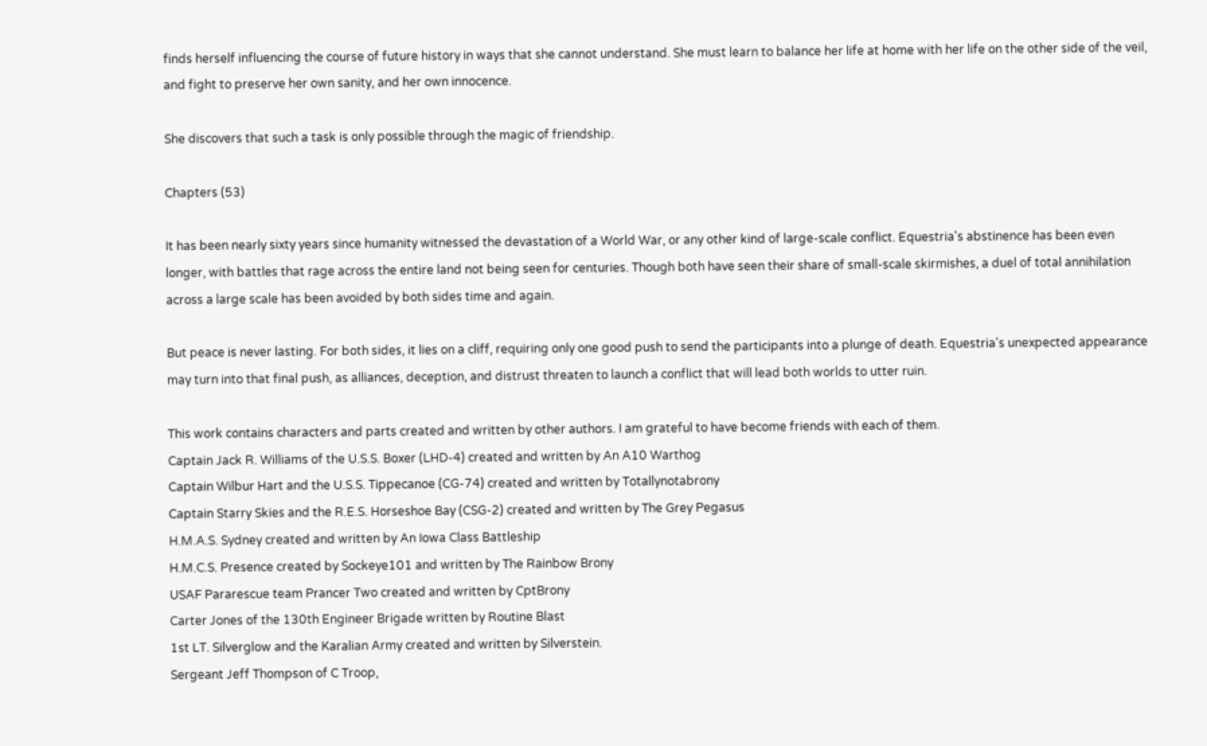finds herself influencing the course of future history in ways that she cannot understand. She must learn to balance her life at home with her life on the other side of the veil, and fight to preserve her own sanity, and her own innocence.

She discovers that such a task is only possible through the magic of friendship.

Chapters (53)

It has been nearly sixty years since humanity witnessed the devastation of a World War, or any other kind of large-scale conflict. Equestria's abstinence has been even longer, with battles that rage across the entire land not being seen for centuries. Though both have seen their share of small-scale skirmishes, a duel of total annihilation across a large scale has been avoided by both sides time and again.

But peace is never lasting. For both sides, it lies on a cliff, requiring only one good push to send the participants into a plunge of death. Equestria's unexpected appearance may turn into that final push, as alliances, deception, and distrust threaten to launch a conflict that will lead both worlds to utter ruin.

This work contains characters and parts created and written by other authors. I am grateful to have become friends with each of them.
Captain Jack R. Williams of the U.S.S. Boxer (LHD-4) created and written by An A10 Warthog
Captain Wilbur Hart and the U.S.S. Tippecanoe (CG-74) created and written by Totallynotabrony
Captain Starry Skies and the R.E.S. Horseshoe Bay (CSG-2) created and written by The Grey Pegasus
H.M.A.S. Sydney created and written by An Iowa Class Battleship
H.M.C.S. Presence created by Sockeye101 and written by The Rainbow Brony
USAF Pararescue team Prancer Two created and written by CptBrony
Carter Jones of the 130th Engineer Brigade written by Routine Blast
1st LT. Silverglow and the Karalian Army created and written by Silverstein.
Sergeant Jeff Thompson of C Troop,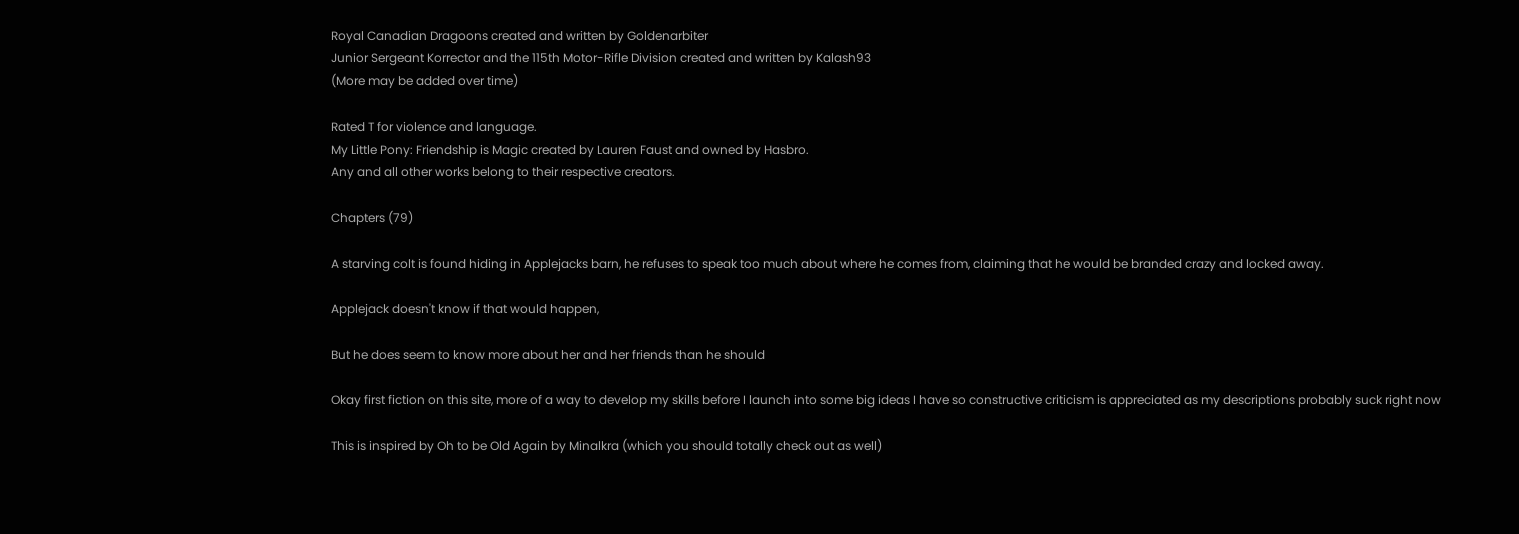Royal Canadian Dragoons created and written by Goldenarbiter
Junior Sergeant Korrector and the 115th Motor-Rifle Division created and written by Kalash93
(More may be added over time)

Rated T for violence and language.
My Little Pony: Friendship is Magic created by Lauren Faust and owned by Hasbro.
Any and all other works belong to their respective creators.

Chapters (79)

A starving colt is found hiding in Applejacks barn, he refuses to speak too much about where he comes from, claiming that he would be branded crazy and locked away.

Applejack doesn't know if that would happen,

But he does seem to know more about her and her friends than he should

Okay first fiction on this site, more of a way to develop my skills before I launch into some big ideas I have so constructive criticism is appreciated as my descriptions probably suck right now

This is inspired by Oh to be Old Again by Minalkra (which you should totally check out as well)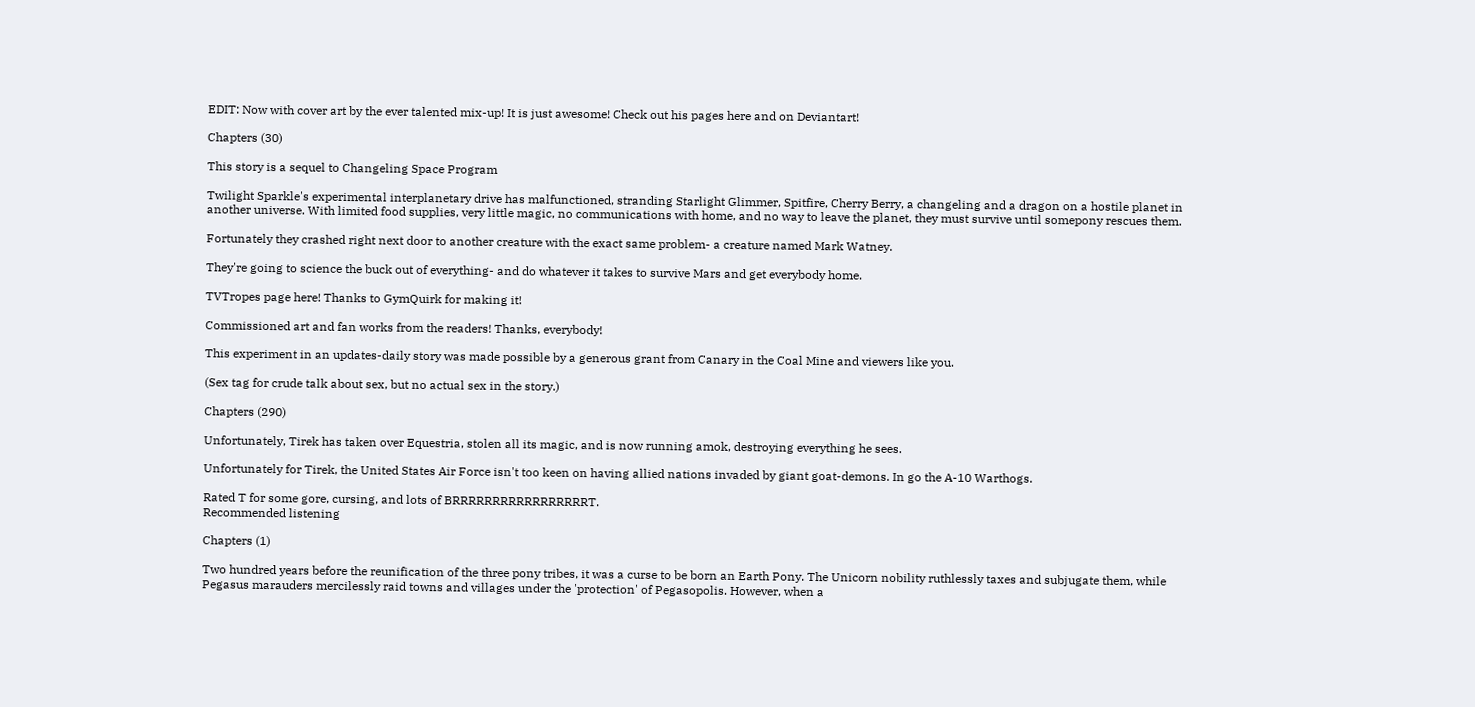EDIT: Now with cover art by the ever talented mix-up! It is just awesome! Check out his pages here and on Deviantart!

Chapters (30)

This story is a sequel to Changeling Space Program

Twilight Sparkle's experimental interplanetary drive has malfunctioned, stranding Starlight Glimmer, Spitfire, Cherry Berry, a changeling and a dragon on a hostile planet in another universe. With limited food supplies, very little magic, no communications with home, and no way to leave the planet, they must survive until somepony rescues them.

Fortunately they crashed right next door to another creature with the exact same problem- a creature named Mark Watney.

They're going to science the buck out of everything- and do whatever it takes to survive Mars and get everybody home.

TVTropes page here! Thanks to GymQuirk for making it!

Commissioned art and fan works from the readers! Thanks, everybody!

This experiment in an updates-daily story was made possible by a generous grant from Canary in the Coal Mine and viewers like you.

(Sex tag for crude talk about sex, but no actual sex in the story.)

Chapters (290)

Unfortunately, Tirek has taken over Equestria, stolen all its magic, and is now running amok, destroying everything he sees.

Unfortunately for Tirek, the United States Air Force isn't too keen on having allied nations invaded by giant goat-demons. In go the A-10 Warthogs.

Rated T for some gore, cursing, and lots of BRRRRRRRRRRRRRRRRRT.
Recommended listening

Chapters (1)

Two hundred years before the reunification of the three pony tribes, it was a curse to be born an Earth Pony. The Unicorn nobility ruthlessly taxes and subjugate them, while Pegasus marauders mercilessly raid towns and villages under the 'protection' of Pegasopolis. However, when a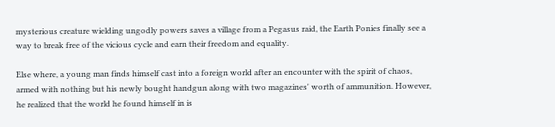mysterious creature wielding ungodly powers saves a village from a Pegasus raid, the Earth Ponies finally see a way to break free of the vicious cycle and earn their freedom and equality.

Else where, a young man finds himself cast into a foreign world after an encounter with the spirit of chaos, armed with nothing but his newly bought handgun along with two magazines' worth of ammunition. However, he realized that the world he found himself in is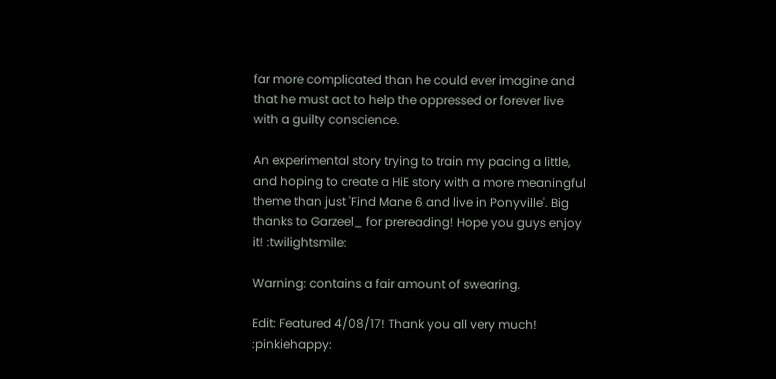far more complicated than he could ever imagine and that he must act to help the oppressed or forever live with a guilty conscience.

An experimental story trying to train my pacing a little, and hoping to create a HiE story with a more meaningful theme than just 'Find Mane 6 and live in Ponyville'. Big thanks to Garzeel_ for prereading! Hope you guys enjoy it! :twilightsmile:

Warning: contains a fair amount of swearing.

Edit: Featured 4/08/17! Thank you all very much! :pinkiehappy: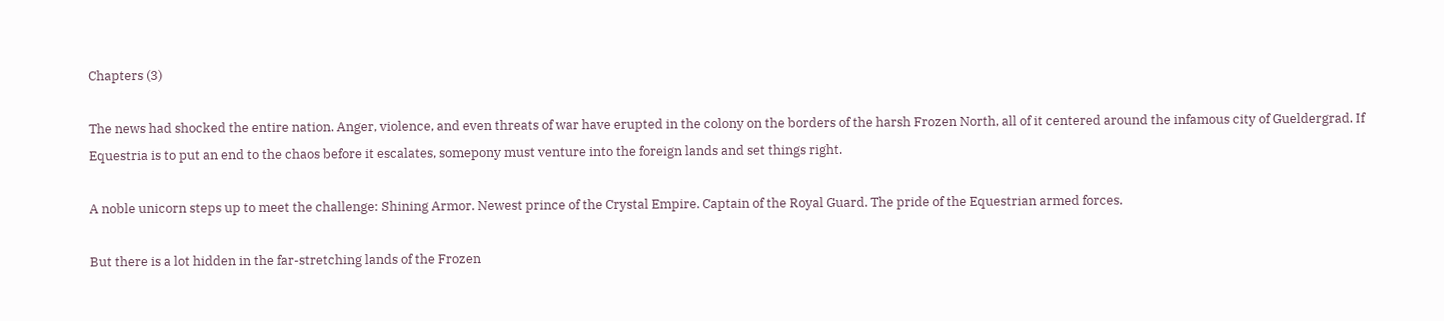Chapters (3)

The news had shocked the entire nation. Anger, violence, and even threats of war have erupted in the colony on the borders of the harsh Frozen North, all of it centered around the infamous city of Gueldergrad. If Equestria is to put an end to the chaos before it escalates, somepony must venture into the foreign lands and set things right.

A noble unicorn steps up to meet the challenge: Shining Armor. Newest prince of the Crystal Empire. Captain of the Royal Guard. The pride of the Equestrian armed forces.

But there is a lot hidden in the far-stretching lands of the Frozen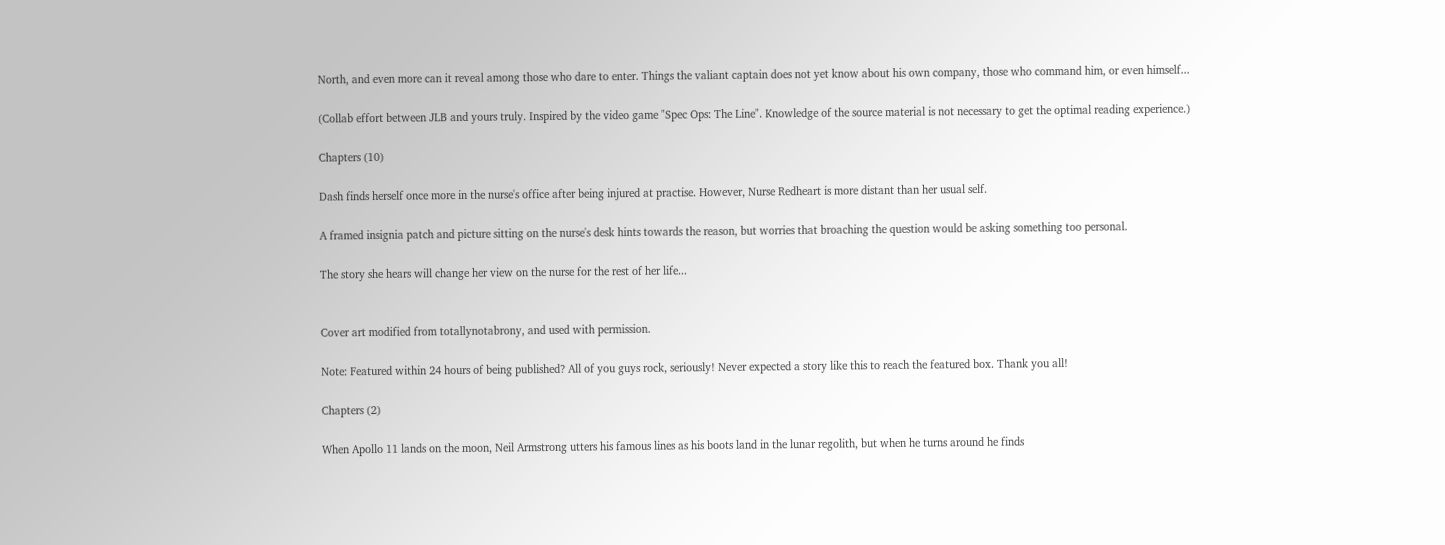North, and even more can it reveal among those who dare to enter. Things the valiant captain does not yet know about his own company, those who command him, or even himself...

(Collab effort between JLB and yours truly. Inspired by the video game "Spec Ops: The Line". Knowledge of the source material is not necessary to get the optimal reading experience.)

Chapters (10)

Dash finds herself once more in the nurse's office after being injured at practise. However, Nurse Redheart is more distant than her usual self.

A framed insignia patch and picture sitting on the nurse's desk hints towards the reason, but worries that broaching the question would be asking something too personal.

The story she hears will change her view on the nurse for the rest of her life...


Cover art modified from totallynotabrony, and used with permission.

Note: Featured within 24 hours of being published? All of you guys rock, seriously! Never expected a story like this to reach the featured box. Thank you all!

Chapters (2)

When Apollo 11 lands on the moon, Neil Armstrong utters his famous lines as his boots land in the lunar regolith, but when he turns around he finds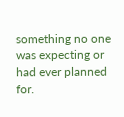something no one was expecting or had ever planned for.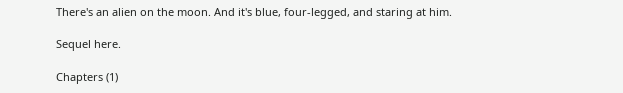There's an alien on the moon. And it's blue, four-legged, and staring at him.

Sequel here.

Chapters (1)